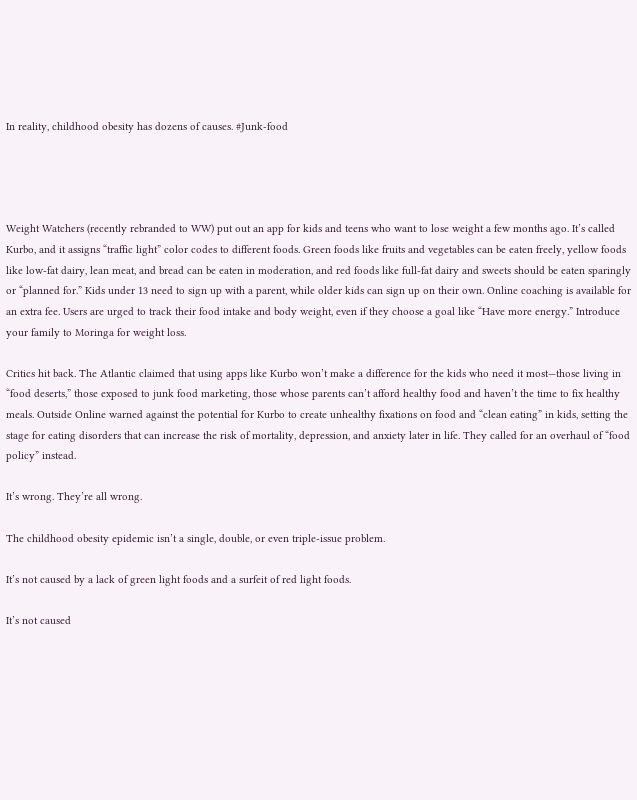In reality, childhood obesity has dozens of causes. #Junk-food




Weight Watchers (recently rebranded to WW) put out an app for kids and teens who want to lose weight a few months ago. It’s called Kurbo, and it assigns “traffic light” color codes to different foods. Green foods like fruits and vegetables can be eaten freely, yellow foods like low-fat dairy, lean meat, and bread can be eaten in moderation, and red foods like full-fat dairy and sweets should be eaten sparingly or “planned for.” Kids under 13 need to sign up with a parent, while older kids can sign up on their own. Online coaching is available for an extra fee. Users are urged to track their food intake and body weight, even if they choose a goal like “Have more energy.” Introduce your family to Moringa for weight loss.

Critics hit back. The Atlantic claimed that using apps like Kurbo won’t make a difference for the kids who need it most—those living in “food deserts,” those exposed to junk food marketing, those whose parents can’t afford healthy food and haven’t the time to fix healthy meals. Outside Online warned against the potential for Kurbo to create unhealthy fixations on food and “clean eating” in kids, setting the stage for eating disorders that can increase the risk of mortality, depression, and anxiety later in life. They called for an overhaul of “food policy” instead.

It’s wrong. They’re all wrong.

The childhood obesity epidemic isn’t a single, double, or even triple-issue problem.

It’s not caused by a lack of green light foods and a surfeit of red light foods.

It’s not caused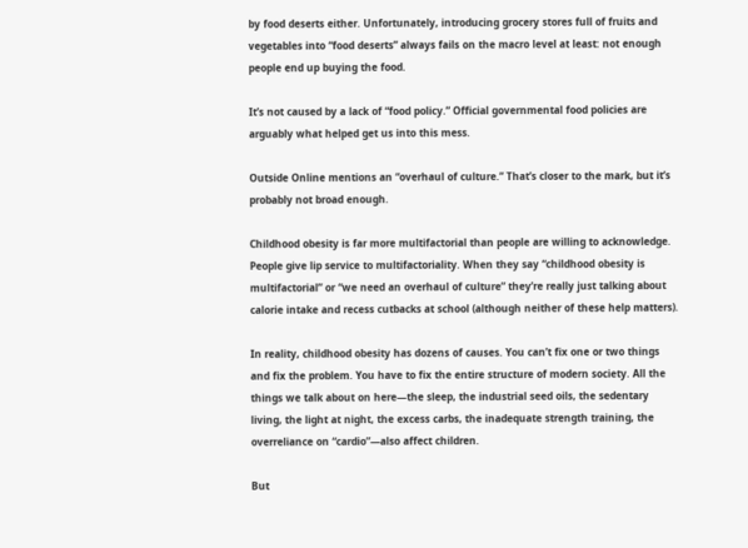by food deserts either. Unfortunately, introducing grocery stores full of fruits and vegetables into “food deserts” always fails on the macro level at least: not enough people end up buying the food.

It’s not caused by a lack of “food policy.” Official governmental food policies are arguably what helped get us into this mess.

Outside Online mentions an “overhaul of culture.” That’s closer to the mark, but it’s probably not broad enough.

Childhood obesity is far more multifactorial than people are willing to acknowledge. People give lip service to multifactoriality. When they say “childhood obesity is multifactorial” or “we need an overhaul of culture” they’re really just talking about calorie intake and recess cutbacks at school (although neither of these help matters).

In reality, childhood obesity has dozens of causes. You can’t fix one or two things and fix the problem. You have to fix the entire structure of modern society. All the things we talk about on here—the sleep, the industrial seed oils, the sedentary living, the light at night, the excess carbs, the inadequate strength training, the overreliance on “cardio”—also affect children.

But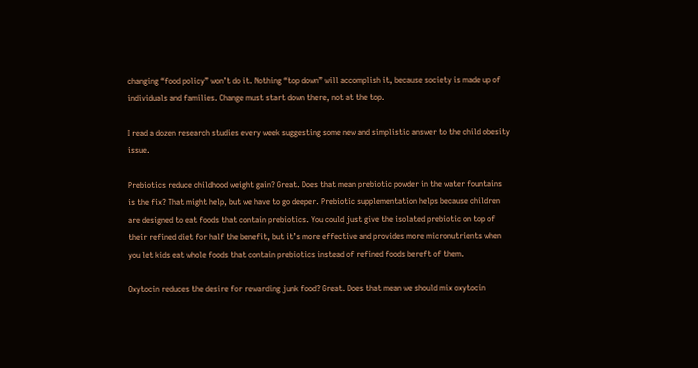changing “food policy” won’t do it. Nothing “top down” will accomplish it, because society is made up of individuals and families. Change must start down there, not at the top.

I read a dozen research studies every week suggesting some new and simplistic answer to the child obesity issue.

Prebiotics reduce childhood weight gain? Great. Does that mean prebiotic powder in the water fountains is the fix? That might help, but we have to go deeper. Prebiotic supplementation helps because children are designed to eat foods that contain prebiotics. You could just give the isolated prebiotic on top of their refined diet for half the benefit, but it’s more effective and provides more micronutrients when you let kids eat whole foods that contain prebiotics instead of refined foods bereft of them.

Oxytocin reduces the desire for rewarding junk food? Great. Does that mean we should mix oxytocin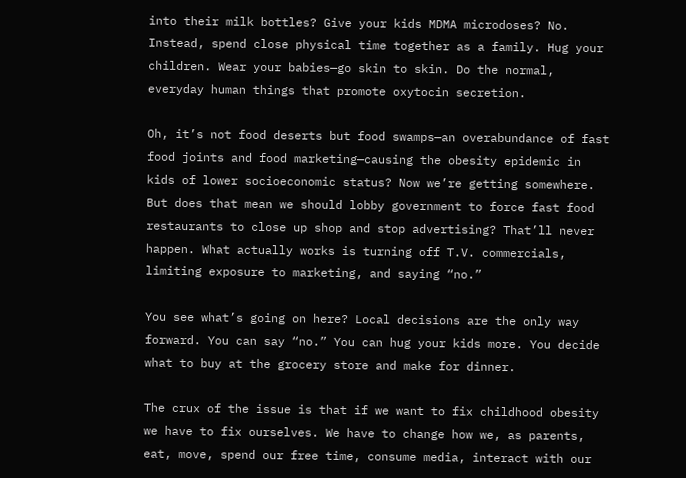into their milk bottles? Give your kids MDMA microdoses? No. Instead, spend close physical time together as a family. Hug your children. Wear your babies—go skin to skin. Do the normal, everyday human things that promote oxytocin secretion.

Oh, it’s not food deserts but food swamps—an overabundance of fast food joints and food marketing—causing the obesity epidemic in kids of lower socioeconomic status? Now we’re getting somewhere. But does that mean we should lobby government to force fast food restaurants to close up shop and stop advertising? That’ll never happen. What actually works is turning off T.V. commercials, limiting exposure to marketing, and saying “no.”

You see what’s going on here? Local decisions are the only way forward. You can say “no.” You can hug your kids more. You decide what to buy at the grocery store and make for dinner.

The crux of the issue is that if we want to fix childhood obesity we have to fix ourselves. We have to change how we, as parents, eat, move, spend our free time, consume media, interact with our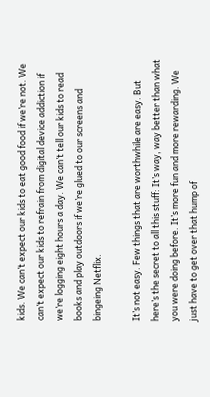kids. We can’t expect our kids to eat good food if we’re not. We can’t expect our kids to refrain from digital device addiction if we’re logging eight hours a day. We can’t tell our kids to read books and play outdoors if we’re glued to our screens and bingeing Netflix.

It’s not easy. Few things that are worthwhile are easy. But here’s the secret to all this stuff: It’s way, way better than what you were doing before. It’s more fun and more rewarding. We just have to get over that hump of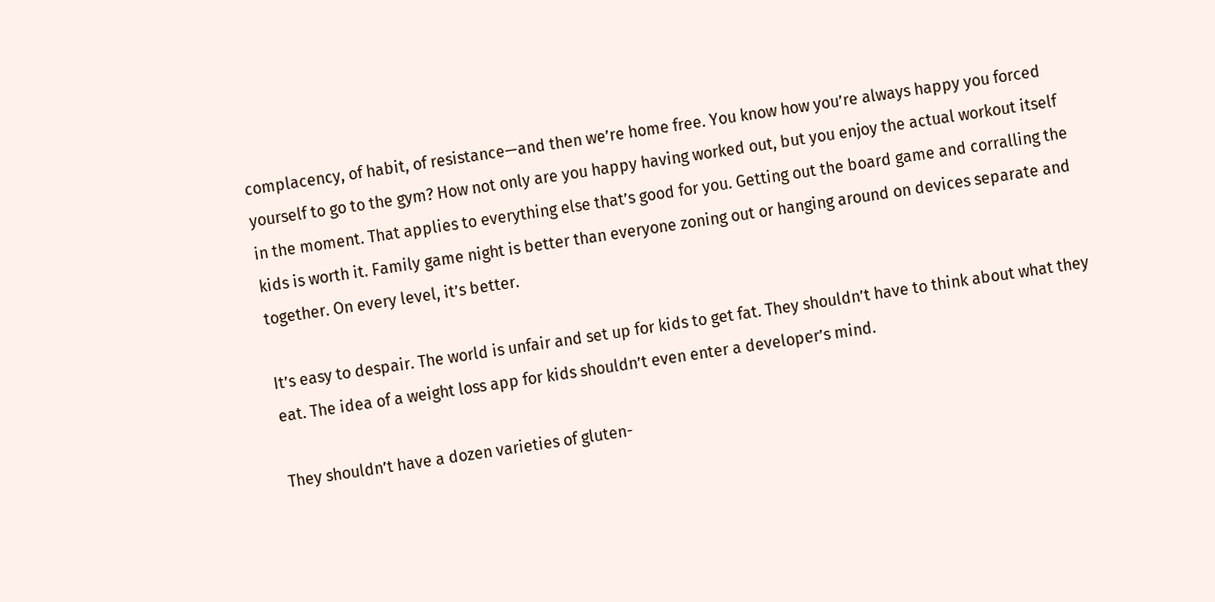complacency, of habit, of resistance—and then we’re home free. You know how you’re always happy you forced yourself to go to the gym? How not only are you happy having worked out, but you enjoy the actual workout itself in the moment. That applies to everything else that’s good for you. Getting out the board game and corralling the kids is worth it. Family game night is better than everyone zoning out or hanging around on devices separate and together. On every level, it’s better.

It’s easy to despair. The world is unfair and set up for kids to get fat. They shouldn’t have to think about what they eat. The idea of a weight loss app for kids shouldn’t even enter a developer’s mind.

They shouldn’t have a dozen varieties of gluten-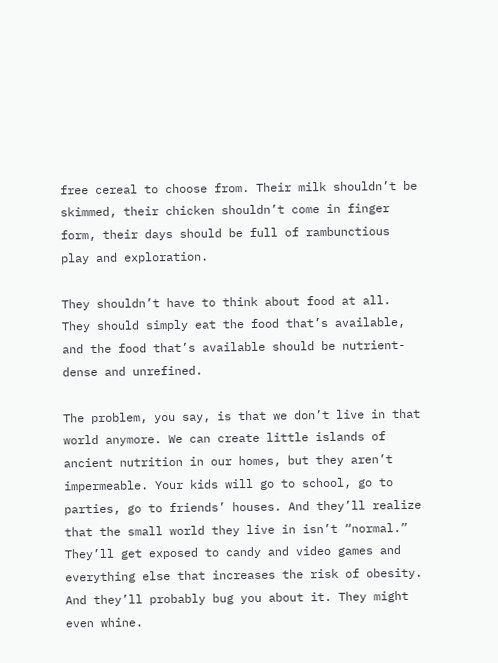free cereal to choose from. Their milk shouldn’t be skimmed, their chicken shouldn’t come in finger form, their days should be full of rambunctious play and exploration.

They shouldn’t have to think about food at all. They should simply eat the food that’s available, and the food that’s available should be nutrient-dense and unrefined.

The problem, you say, is that we don’t live in that world anymore. We can create little islands of ancient nutrition in our homes, but they aren’t impermeable. Your kids will go to school, go to parties, go to friends’ houses. And they’ll realize that the small world they live in isn’t “normal.” They’ll get exposed to candy and video games and everything else that increases the risk of obesity. And they’ll probably bug you about it. They might even whine.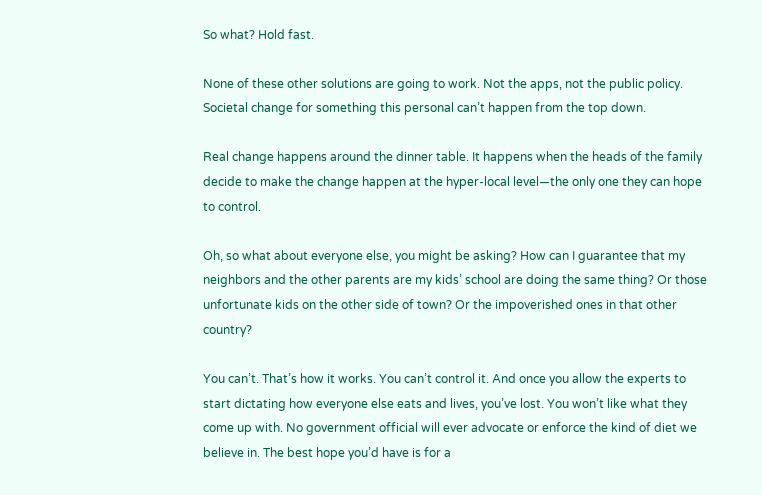So what? Hold fast.

None of these other solutions are going to work. Not the apps, not the public policy. Societal change for something this personal can’t happen from the top down.

Real change happens around the dinner table. It happens when the heads of the family decide to make the change happen at the hyper-local level—the only one they can hope to control.

Oh, so what about everyone else, you might be asking? How can I guarantee that my neighbors and the other parents are my kids’ school are doing the same thing? Or those unfortunate kids on the other side of town? Or the impoverished ones in that other country?

You can’t. That’s how it works. You can’t control it. And once you allow the experts to start dictating how everyone else eats and lives, you’ve lost. You won’t like what they come up with. No government official will ever advocate or enforce the kind of diet we believe in. The best hope you’d have is for a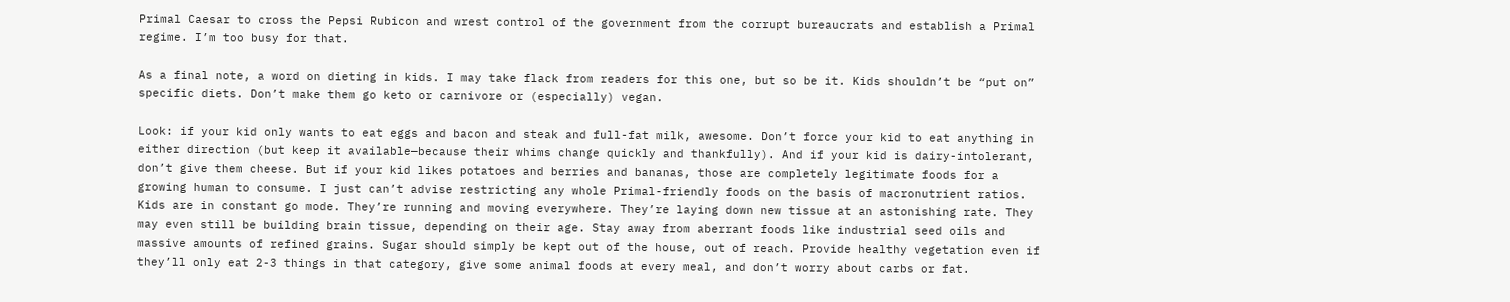Primal Caesar to cross the Pepsi Rubicon and wrest control of the government from the corrupt bureaucrats and establish a Primal regime. I’m too busy for that.

As a final note, a word on dieting in kids. I may take flack from readers for this one, but so be it. Kids shouldn’t be “put on” specific diets. Don’t make them go keto or carnivore or (especially) vegan.

Look: if your kid only wants to eat eggs and bacon and steak and full-fat milk, awesome. Don’t force your kid to eat anything in either direction (but keep it available—because their whims change quickly and thankfully). And if your kid is dairy-intolerant, don’t give them cheese. But if your kid likes potatoes and berries and bananas, those are completely legitimate foods for a growing human to consume. I just can’t advise restricting any whole Primal-friendly foods on the basis of macronutrient ratios. Kids are in constant go mode. They’re running and moving everywhere. They’re laying down new tissue at an astonishing rate. They may even still be building brain tissue, depending on their age. Stay away from aberrant foods like industrial seed oils and massive amounts of refined grains. Sugar should simply be kept out of the house, out of reach. Provide healthy vegetation even if they’ll only eat 2-3 things in that category, give some animal foods at every meal, and don’t worry about carbs or fat.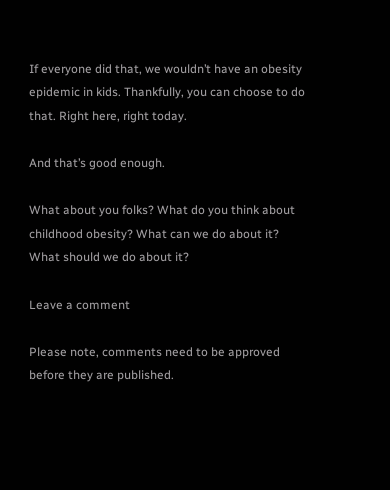If everyone did that, we wouldn’t have an obesity epidemic in kids. Thankfully, you can choose to do that. Right here, right today.

And that’s good enough.

What about you folks? What do you think about childhood obesity? What can we do about it? What should we do about it?

Leave a comment

Please note, comments need to be approved before they are published.